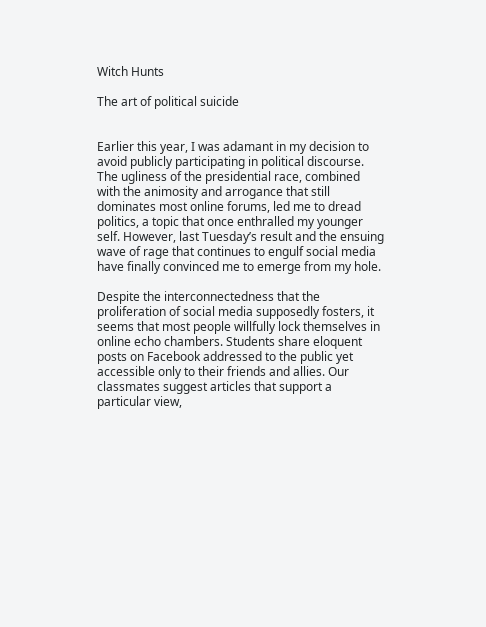Witch Hunts

The art of political suicide


Earlier this year, I was adamant in my decision to avoid publicly participating in political discourse. The ugliness of the presidential race, combined with the animosity and arrogance that still dominates most online forums, led me to dread politics, a topic that once enthralled my younger self. However, last Tuesday’s result and the ensuing wave of rage that continues to engulf social media have finally convinced me to emerge from my hole.

Despite the interconnectedness that the proliferation of social media supposedly fosters, it seems that most people willfully lock themselves in online echo chambers. Students share eloquent posts on Facebook addressed to the public yet accessible only to their friends and allies. Our classmates suggest articles that support a particular view,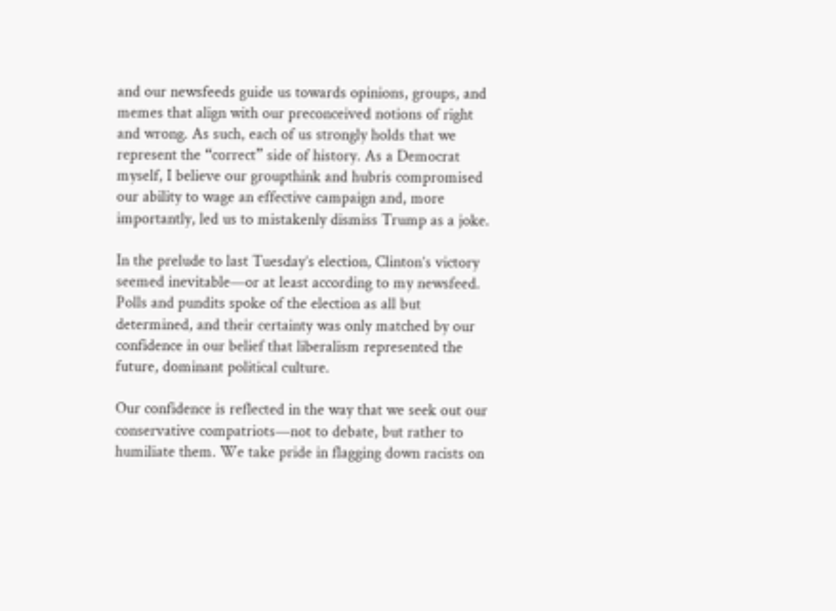and our newsfeeds guide us towards opinions, groups, and memes that align with our preconceived notions of right and wrong. As such, each of us strongly holds that we represent the “correct” side of history. As a Democrat myself, I believe our groupthink and hubris compromised our ability to wage an effective campaign and, more importantly, led us to mistakenly dismiss Trump as a joke.

In the prelude to last Tuesday’s election, Clinton’s victory seemed inevitable—or at least according to my newsfeed. Polls and pundits spoke of the election as all but determined, and their certainty was only matched by our confidence in our belief that liberalism represented the future, dominant political culture.

Our confidence is reflected in the way that we seek out our conservative compatriots—not to debate, but rather to humiliate them. We take pride in flagging down racists on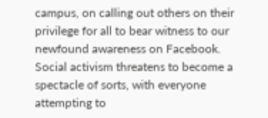campus, on calling out others on their privilege for all to bear witness to our newfound awareness on Facebook. Social activism threatens to become a spectacle of sorts, with everyone attempting to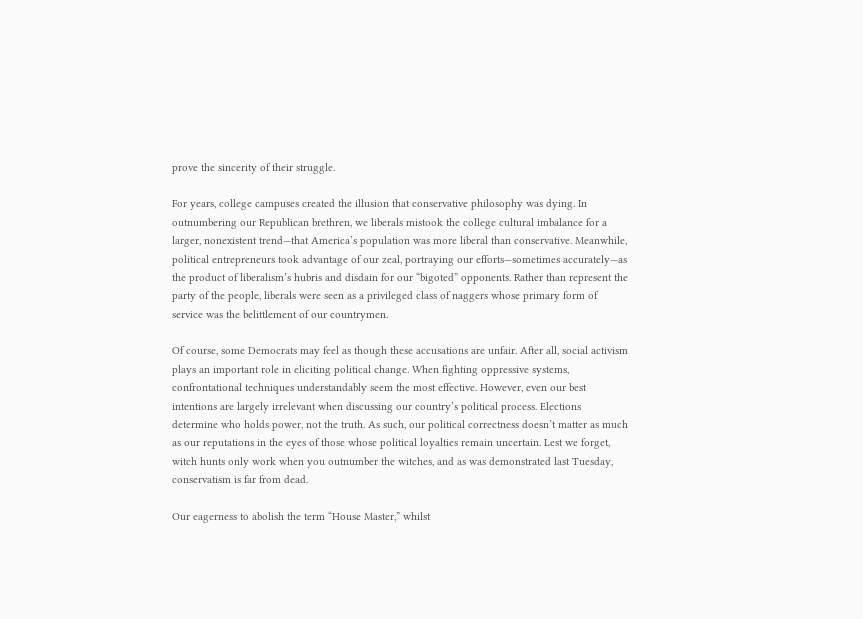prove the sincerity of their struggle.

For years, college campuses created the illusion that conservative philosophy was dying. In outnumbering our Republican brethren, we liberals mistook the college cultural imbalance for a larger, nonexistent trend—that America’s population was more liberal than conservative. Meanwhile, political entrepreneurs took advantage of our zeal, portraying our efforts—sometimes accurately—as the product of liberalism’s hubris and disdain for our “bigoted” opponents. Rather than represent the party of the people, liberals were seen as a privileged class of naggers whose primary form of service was the belittlement of our countrymen.

Of course, some Democrats may feel as though these accusations are unfair. After all, social activism plays an important role in eliciting political change. When fighting oppressive systems, confrontational techniques understandably seem the most effective. However, even our best intentions are largely irrelevant when discussing our country’s political process. Elections determine who holds power, not the truth. As such, our political correctness doesn’t matter as much as our reputations in the eyes of those whose political loyalties remain uncertain. Lest we forget, witch hunts only work when you outnumber the witches, and as was demonstrated last Tuesday, conservatism is far from dead.

Our eagerness to abolish the term “House Master,” whilst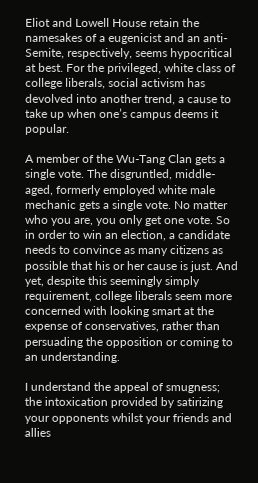Eliot and Lowell House retain the namesakes of a eugenicist and an anti-Semite, respectively, seems hypocritical at best. For the privileged, white class of college liberals, social activism has devolved into another trend, a cause to take up when one’s campus deems it popular.

A member of the Wu-Tang Clan gets a single vote. The disgruntled, middle-aged, formerly employed white male mechanic gets a single vote. No matter who you are, you only get one vote. So in order to win an election, a candidate needs to convince as many citizens as possible that his or her cause is just. And yet, despite this seemingly simply requirement, college liberals seem more concerned with looking smart at the expense of conservatives, rather than persuading the opposition or coming to an understanding.

I understand the appeal of smugness; the intoxication provided by satirizing your opponents whilst your friends and allies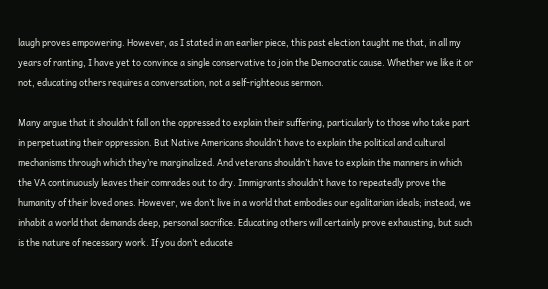laugh proves empowering. However, as I stated in an earlier piece, this past election taught me that, in all my years of ranting, I have yet to convince a single conservative to join the Democratic cause. Whether we like it or not, educating others requires a conversation, not a self-righteous sermon.

Many argue that it shouldn’t fall on the oppressed to explain their suffering, particularly to those who take part in perpetuating their oppression. But Native Americans shouldn’t have to explain the political and cultural mechanisms through which they’re marginalized. And veterans shouldn’t have to explain the manners in which the VA continuously leaves their comrades out to dry. Immigrants shouldn’t have to repeatedly prove the humanity of their loved ones. However, we don’t live in a world that embodies our egalitarian ideals; instead, we inhabit a world that demands deep, personal sacrifice. Educating others will certainly prove exhausting, but such is the nature of necessary work. If you don’t educate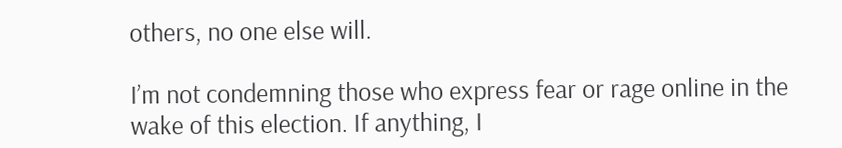others, no one else will.

I’m not condemning those who express fear or rage online in the wake of this election. If anything, I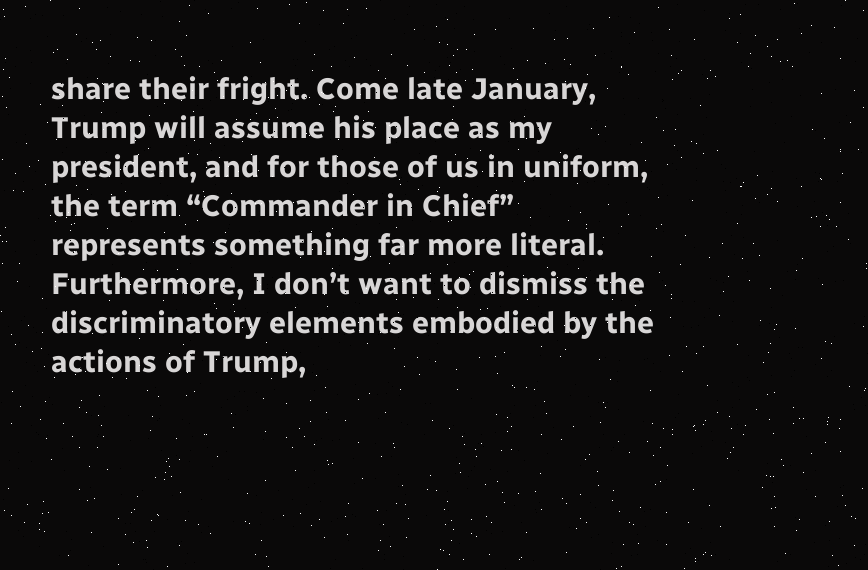share their fright. Come late January, Trump will assume his place as my president, and for those of us in uniform, the term “Commander in Chief” represents something far more literal. Furthermore, I don’t want to dismiss the discriminatory elements embodied by the actions of Trump,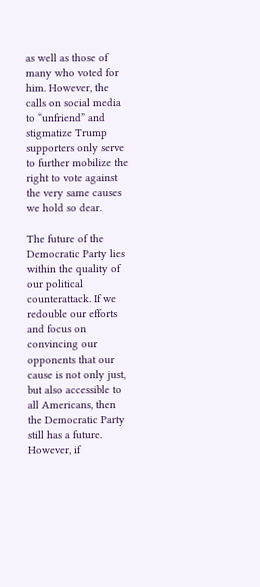as well as those of many who voted for him. However, the calls on social media to “unfriend” and stigmatize Trump supporters only serve to further mobilize the right to vote against the very same causes we hold so dear.

The future of the Democratic Party lies within the quality of our political counterattack. If we redouble our efforts and focus on convincing our opponents that our cause is not only just, but also accessible to all Americans, then the Democratic Party still has a future. However, if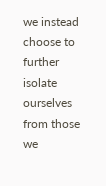we instead choose to further isolate ourselves from those we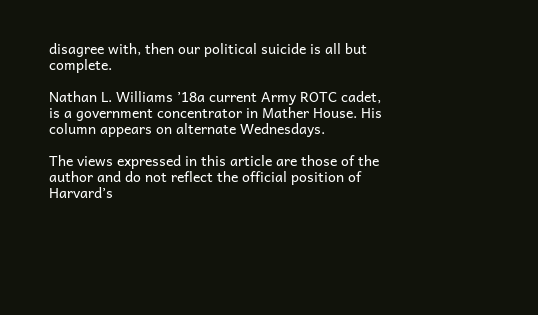disagree with, then our political suicide is all but complete.

Nathan L. Williams ’18a current Army ROTC cadet, is a government concentrator in Mather House. His column appears on alternate Wednesdays.

The views expressed in this article are those of the author and do not reflect the official position of Harvard’s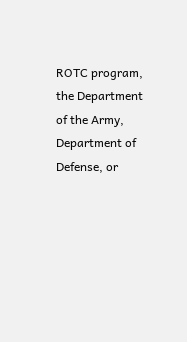ROTC program, the Department of the Army, Department of Defense, or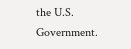the U.S. Government.